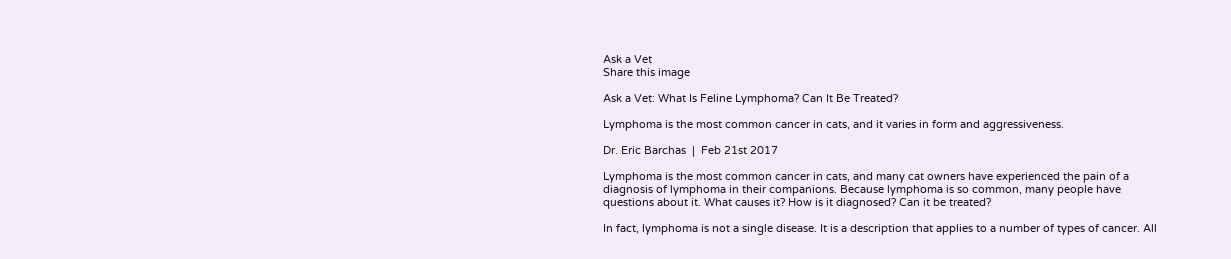Ask a Vet
Share this image

Ask a Vet: What Is Feline Lymphoma? Can It Be Treated?

Lymphoma is the most common cancer in cats, and it varies in form and aggressiveness.

Dr. Eric Barchas  |  Feb 21st 2017

Lymphoma is the most common cancer in cats, and many cat owners have experienced the pain of a diagnosis of lymphoma in their companions. Because lymphoma is so common, many people have questions about it. What causes it? How is it diagnosed? Can it be treated?

In fact, lymphoma is not a single disease. It is a description that applies to a number of types of cancer. All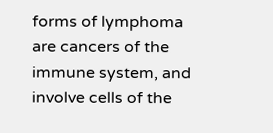forms of lymphoma are cancers of the immune system, and involve cells of the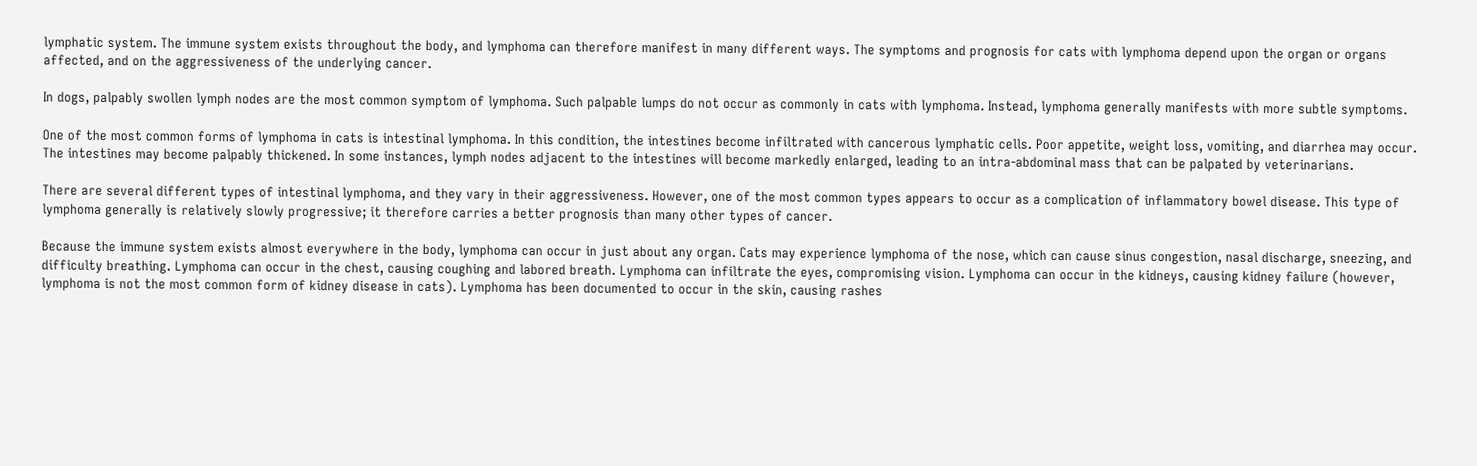lymphatic system. The immune system exists throughout the body, and lymphoma can therefore manifest in many different ways. The symptoms and prognosis for cats with lymphoma depend upon the organ or organs affected, and on the aggressiveness of the underlying cancer.

In dogs, palpably swollen lymph nodes are the most common symptom of lymphoma. Such palpable lumps do not occur as commonly in cats with lymphoma. Instead, lymphoma generally manifests with more subtle symptoms.

One of the most common forms of lymphoma in cats is intestinal lymphoma. In this condition, the intestines become infiltrated with cancerous lymphatic cells. Poor appetite, weight loss, vomiting, and diarrhea may occur. The intestines may become palpably thickened. In some instances, lymph nodes adjacent to the intestines will become markedly enlarged, leading to an intra-abdominal mass that can be palpated by veterinarians.

There are several different types of intestinal lymphoma, and they vary in their aggressiveness. However, one of the most common types appears to occur as a complication of inflammatory bowel disease. This type of lymphoma generally is relatively slowly progressive; it therefore carries a better prognosis than many other types of cancer.

Because the immune system exists almost everywhere in the body, lymphoma can occur in just about any organ. Cats may experience lymphoma of the nose, which can cause sinus congestion, nasal discharge, sneezing, and difficulty breathing. Lymphoma can occur in the chest, causing coughing and labored breath. Lymphoma can infiltrate the eyes, compromising vision. Lymphoma can occur in the kidneys, causing kidney failure (however, lymphoma is not the most common form of kidney disease in cats). Lymphoma has been documented to occur in the skin, causing rashes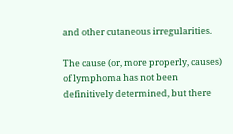and other cutaneous irregularities.

The cause (or, more properly, causes) of lymphoma has not been definitively determined, but there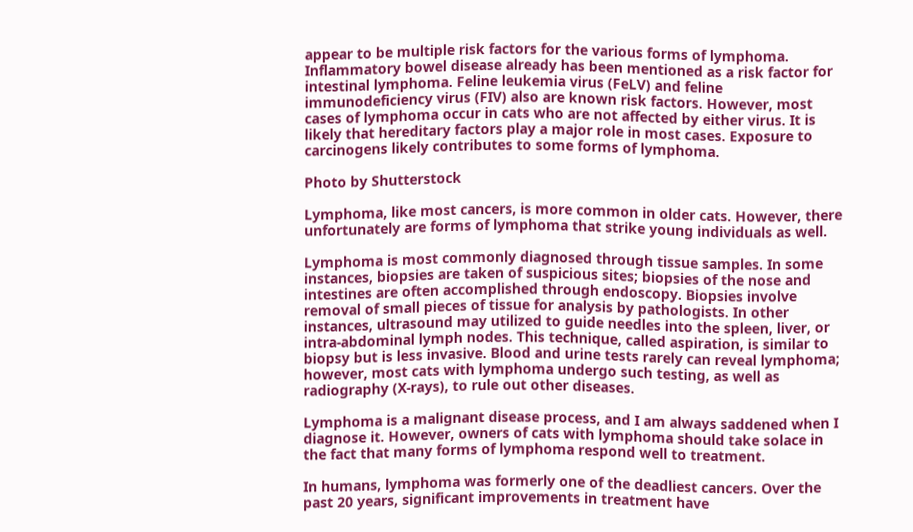appear to be multiple risk factors for the various forms of lymphoma. Inflammatory bowel disease already has been mentioned as a risk factor for intestinal lymphoma. Feline leukemia virus (FeLV) and feline immunodeficiency virus (FIV) also are known risk factors. However, most cases of lymphoma occur in cats who are not affected by either virus. It is likely that hereditary factors play a major role in most cases. Exposure to carcinogens likely contributes to some forms of lymphoma.

Photo by Shutterstock

Lymphoma, like most cancers, is more common in older cats. However, there unfortunately are forms of lymphoma that strike young individuals as well.

Lymphoma is most commonly diagnosed through tissue samples. In some instances, biopsies are taken of suspicious sites; biopsies of the nose and intestines are often accomplished through endoscopy. Biopsies involve removal of small pieces of tissue for analysis by pathologists. In other instances, ultrasound may utilized to guide needles into the spleen, liver, or intra-abdominal lymph nodes. This technique, called aspiration, is similar to biopsy but is less invasive. Blood and urine tests rarely can reveal lymphoma; however, most cats with lymphoma undergo such testing, as well as radiography (X-rays), to rule out other diseases.

Lymphoma is a malignant disease process, and I am always saddened when I diagnose it. However, owners of cats with lymphoma should take solace in the fact that many forms of lymphoma respond well to treatment.

In humans, lymphoma was formerly one of the deadliest cancers. Over the past 20 years, significant improvements in treatment have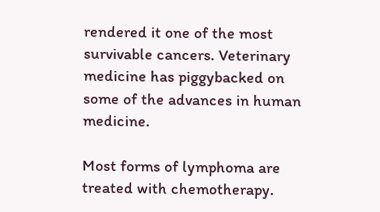rendered it one of the most survivable cancers. Veterinary medicine has piggybacked on some of the advances in human medicine.

Most forms of lymphoma are treated with chemotherapy.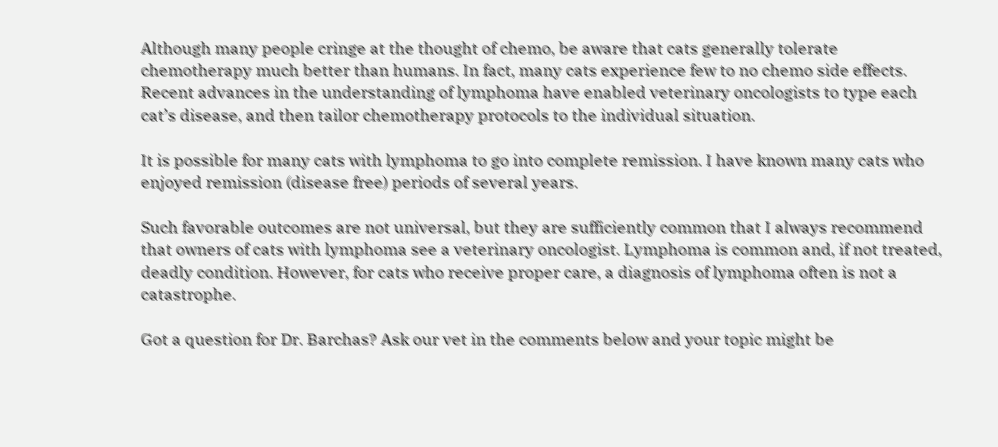Although many people cringe at the thought of chemo, be aware that cats generally tolerate chemotherapy much better than humans. In fact, many cats experience few to no chemo side effects. Recent advances in the understanding of lymphoma have enabled veterinary oncologists to type each cat’s disease, and then tailor chemotherapy protocols to the individual situation.

It is possible for many cats with lymphoma to go into complete remission. I have known many cats who enjoyed remission (disease free) periods of several years.

Such favorable outcomes are not universal, but they are sufficiently common that I always recommend that owners of cats with lymphoma see a veterinary oncologist. Lymphoma is common and, if not treated, deadly condition. However, for cats who receive proper care, a diagnosis of lymphoma often is not a catastrophe.

Got a question for Dr. Barchas? Ask our vet in the comments below and your topic might be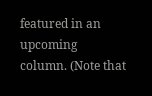featured in an upcoming column. (Note that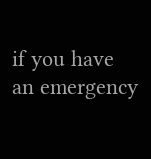if you have an emergency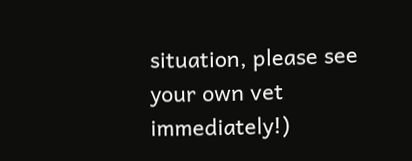situation, please see your own vet immediately!)